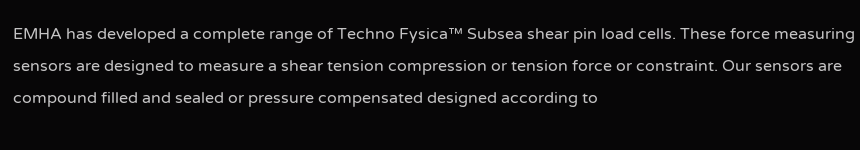EMHA has developed a complete range of Techno Fysica™ Subsea shear pin load cells. These force measuring sensors are designed to measure a shear tension compression or tension force or constraint. Our sensors are compound filled and sealed or pressure compensated designed according to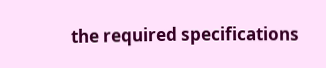the required specifications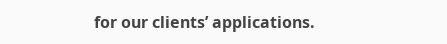for our clients’ applications.